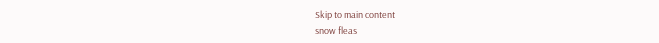Skip to main content
snow fleas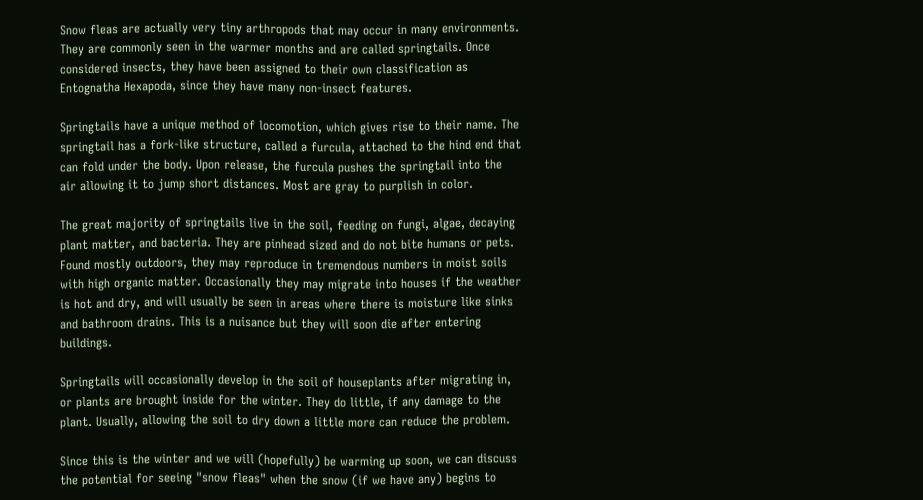Snow fleas are actually very tiny arthropods that may occur in many environments. They are commonly seen in the warmer months and are called springtails. Once considered insects, they have been assigned to their own classification as Entognatha Hexapoda, since they have many non-insect features.

Springtails have a unique method of locomotion, which gives rise to their name. The springtail has a fork-like structure, called a furcula, attached to the hind end that can fold under the body. Upon release, the furcula pushes the springtail into the air allowing it to jump short distances. Most are gray to purplish in color.

The great majority of springtails live in the soil, feeding on fungi, algae, decaying plant matter, and bacteria. They are pinhead sized and do not bite humans or pets. Found mostly outdoors, they may reproduce in tremendous numbers in moist soils with high organic matter. Occasionally they may migrate into houses if the weather is hot and dry, and will usually be seen in areas where there is moisture like sinks and bathroom drains. This is a nuisance but they will soon die after entering buildings.

Springtails will occasionally develop in the soil of houseplants after migrating in, or plants are brought inside for the winter. They do little, if any damage to the plant. Usually, allowing the soil to dry down a little more can reduce the problem.

Since this is the winter and we will (hopefully) be warming up soon, we can discuss the potential for seeing "snow fleas" when the snow (if we have any) begins to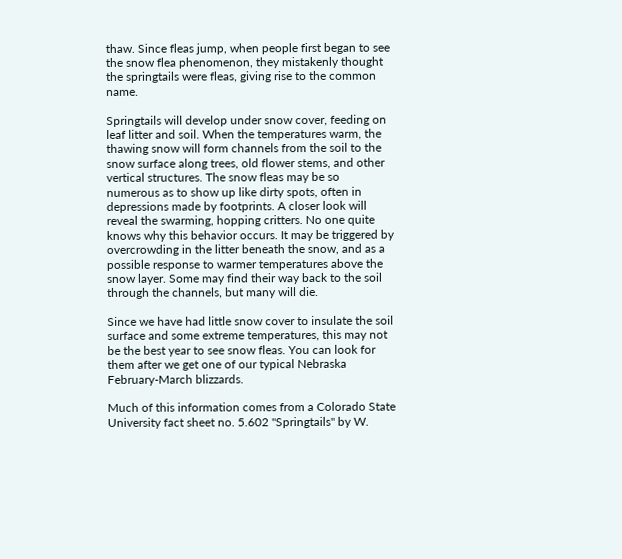thaw. Since fleas jump, when people first began to see the snow flea phenomenon, they mistakenly thought the springtails were fleas, giving rise to the common name.

Springtails will develop under snow cover, feeding on leaf litter and soil. When the temperatures warm, the thawing snow will form channels from the soil to the snow surface along trees, old flower stems, and other vertical structures. The snow fleas may be so numerous as to show up like dirty spots, often in depressions made by footprints. A closer look will reveal the swarming, hopping critters. No one quite knows why this behavior occurs. It may be triggered by overcrowding in the litter beneath the snow, and as a possible response to warmer temperatures above the snow layer. Some may find their way back to the soil through the channels, but many will die.

Since we have had little snow cover to insulate the soil surface and some extreme temperatures, this may not be the best year to see snow fleas. You can look for them after we get one of our typical Nebraska February-March blizzards.

Much of this information comes from a Colorado State University fact sheet no. 5.602 "Springtails" by W.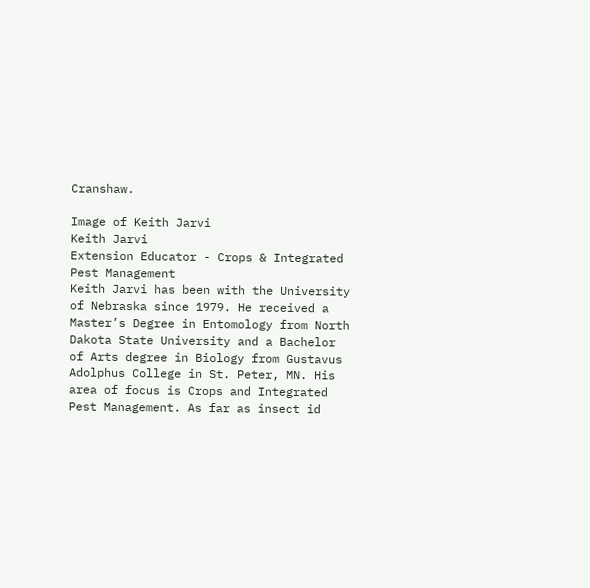Cranshaw.

Image of Keith Jarvi
Keith Jarvi
Extension Educator - Crops & Integrated Pest Management
Keith Jarvi has been with the University of Nebraska since 1979. He received a Master’s Degree in Entomology from North Dakota State University and a Bachelor of Arts degree in Biology from Gustavus Adolphus College in St. Peter, MN. His area of focus is Crops and Integrated Pest Management. As far as insect id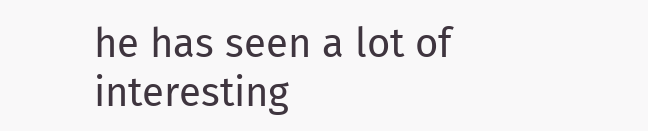he has seen a lot of interesting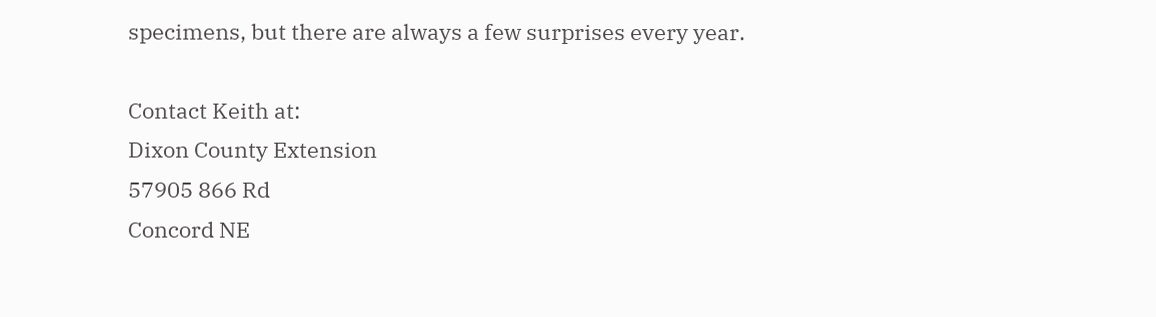specimens, but there are always a few surprises every year.

Contact Keith at:
Dixon County Extension
57905 866 Rd
Concord NE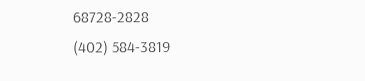68728-2828
(402) 584-3819